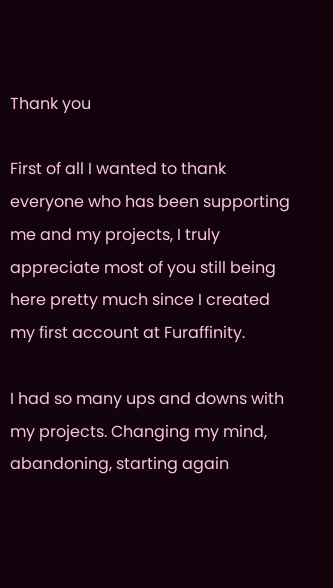Thank you

First of all I wanted to thank everyone who has been supporting me and my projects, I truly appreciate most of you still being here pretty much since I created my first account at Furaffinity.

I had so many ups and downs with my projects. Changing my mind, abandoning, starting again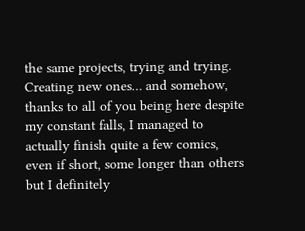the same projects, trying and trying. Creating new ones… and somehow, thanks to all of you being here despite my constant falls, I managed to actually finish quite a few comics, even if short, some longer than others but I definitely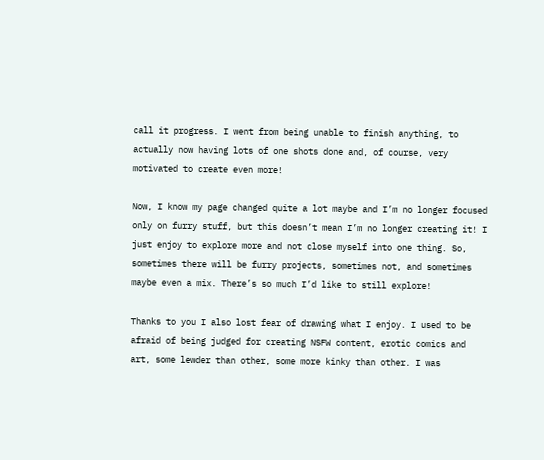call it progress. I went from being unable to finish anything, to actually now having lots of one shots done and, of course, very motivated to create even more!

Now, I know my page changed quite a lot maybe and I’m no longer focused only on furry stuff, but this doesn’t mean I’m no longer creating it! I just enjoy to explore more and not close myself into one thing. So, sometimes there will be furry projects, sometimes not, and sometimes maybe even a mix. There’s so much I’d like to still explore!

Thanks to you I also lost fear of drawing what I enjoy. I used to be afraid of being judged for creating NSFW content, erotic comics and art, some lewder than other, some more kinky than other. I was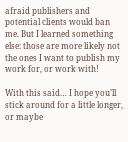afraid publishers and potential clients would ban me. But I learned something else: those are more likely not the ones I want to publish my work for, or work with!

With this said… I hope you’ll stick around for a little longer, or maybe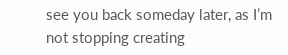see you back someday later, as I’m not stopping creating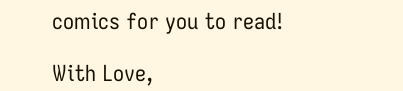comics for you to read!

With Love,